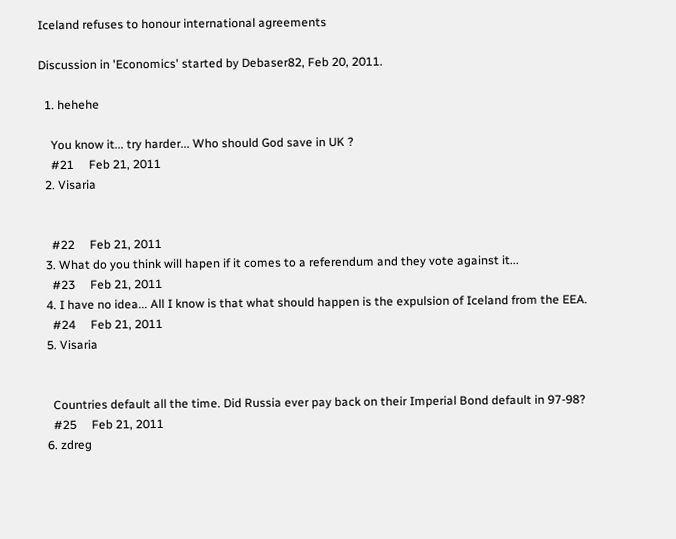Iceland refuses to honour international agreements

Discussion in 'Economics' started by Debaser82, Feb 20, 2011.

  1. hehehe

    You know it... try harder... Who should God save in UK ?
    #21     Feb 21, 2011
  2. Visaria


    #22     Feb 21, 2011
  3. What do you think will hapen if it comes to a referendum and they vote against it...
    #23     Feb 21, 2011
  4. I have no idea... All I know is that what should happen is the expulsion of Iceland from the EEA.
    #24     Feb 21, 2011
  5. Visaria


    Countries default all the time. Did Russia ever pay back on their Imperial Bond default in 97-98?
    #25     Feb 21, 2011
  6. zdreg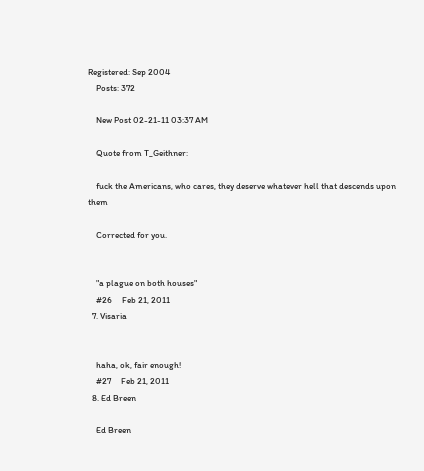Registered: Sep 2004
    Posts: 372

    New Post 02-21-11 03:37 AM

    Quote from T_Geithner:

    fuck the Americans, who cares, they deserve whatever hell that descends upon them

    Corrected for you.


    "a plague on both houses"
    #26     Feb 21, 2011
  7. Visaria


    haha, ok, fair enough!
    #27     Feb 21, 2011
  8. Ed Breen

    Ed Breen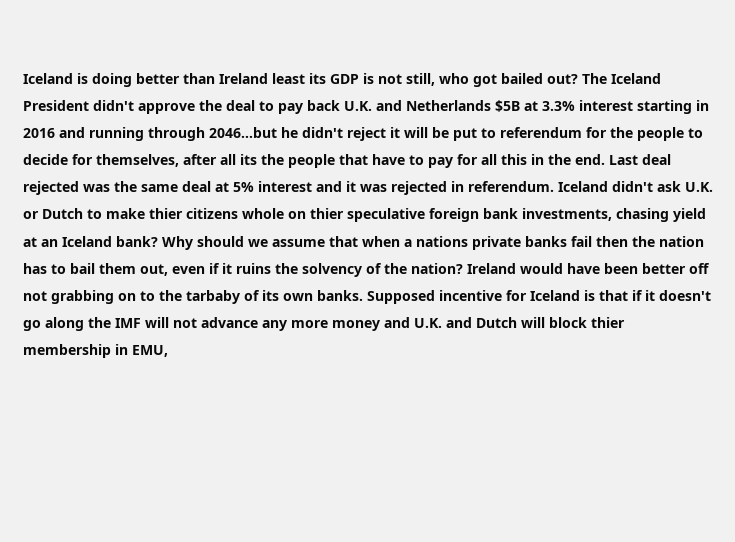Iceland is doing better than Ireland least its GDP is not still, who got bailed out? The Iceland President didn't approve the deal to pay back U.K. and Netherlands $5B at 3.3% interest starting in 2016 and running through 2046...but he didn't reject it will be put to referendum for the people to decide for themselves, after all its the people that have to pay for all this in the end. Last deal rejected was the same deal at 5% interest and it was rejected in referendum. Iceland didn't ask U.K. or Dutch to make thier citizens whole on thier speculative foreign bank investments, chasing yield at an Iceland bank? Why should we assume that when a nations private banks fail then the nation has to bail them out, even if it ruins the solvency of the nation? Ireland would have been better off not grabbing on to the tarbaby of its own banks. Supposed incentive for Iceland is that if it doesn't go along the IMF will not advance any more money and U.K. and Dutch will block thier membership in EMU,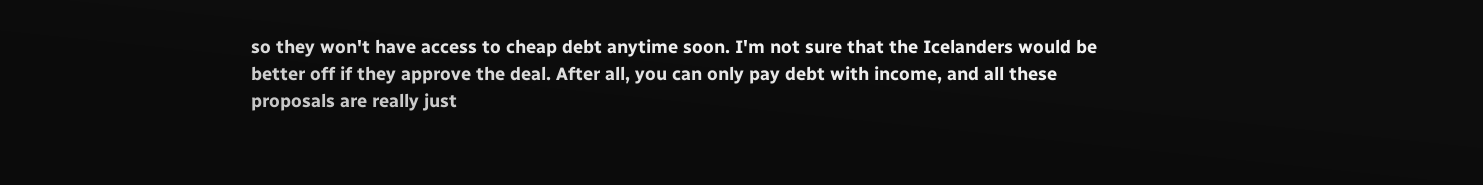so they won't have access to cheap debt anytime soon. I'm not sure that the Icelanders would be better off if they approve the deal. After all, you can only pay debt with income, and all these proposals are really just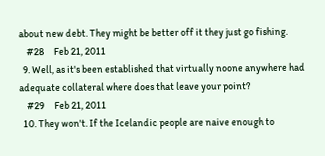about new debt. They might be better off it they just go fishing.
    #28     Feb 21, 2011
  9. Well, as it's been established that virtually noone anywhere had adequate collateral where does that leave your point?
    #29     Feb 21, 2011
  10. They won't. If the Icelandic people are naive enough to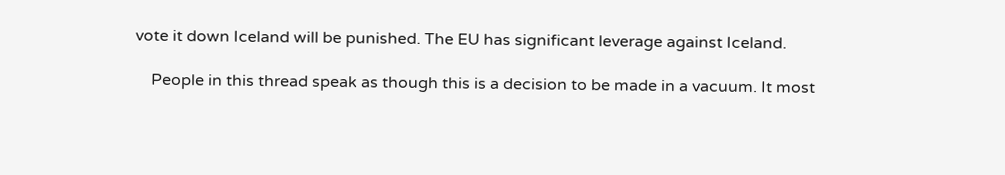vote it down Iceland will be punished. The EU has significant leverage against Iceland.

    People in this thread speak as though this is a decision to be made in a vacuum. It most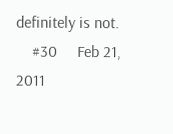definitely is not.
    #30     Feb 21, 2011